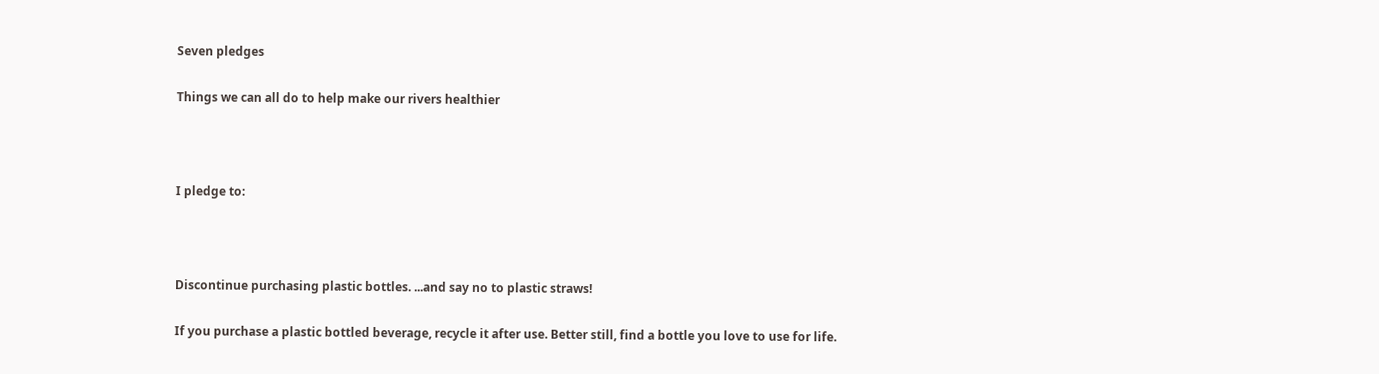Seven pledges

Things we can all do to help make our rivers healthier



I pledge to:



Discontinue purchasing plastic bottles. ...and say no to plastic straws!

If you purchase a plastic bottled beverage, recycle it after use. Better still, find a bottle you love to use for life.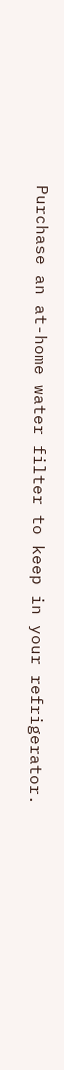Purchase an at-home water filter to keep in your refrigerator.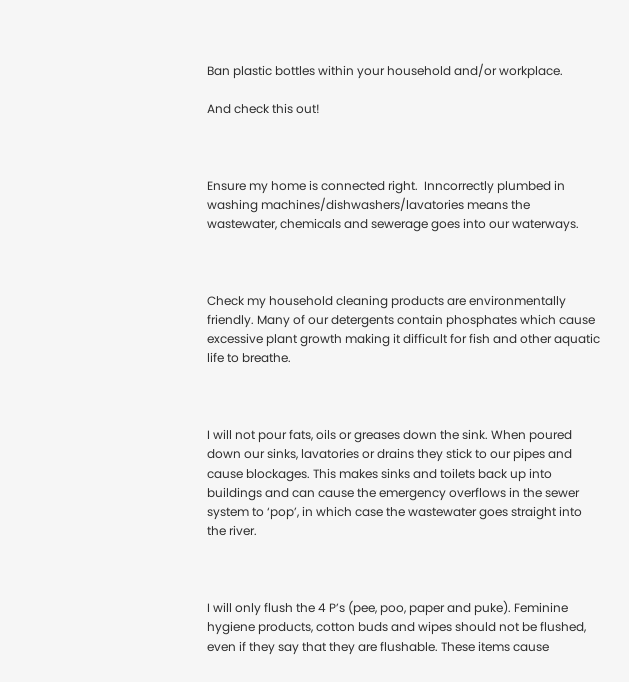Ban plastic bottles within your household and/or workplace.

And check this out!



Ensure my home is connected right.  Inncorrectly plumbed in washing machines/dishwashers/lavatories means the wastewater, chemicals and sewerage goes into our waterways.



Check my household cleaning products are environmentally friendly. Many of our detergents contain phosphates which cause excessive plant growth making it difficult for fish and other aquatic life to breathe.



I will not pour fats, oils or greases down the sink. When poured down our sinks, lavatories or drains they stick to our pipes and cause blockages. This makes sinks and toilets back up into buildings and can cause the emergency overflows in the sewer system to ‘pop’, in which case the wastewater goes straight into the river.



I will only flush the 4 P’s (pee, poo, paper and puke). Feminine hygiene products, cotton buds and wipes should not be flushed, even if they say that they are flushable. These items cause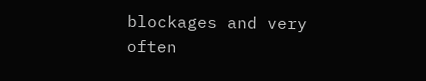blockages and very often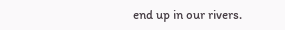end up in our rivers.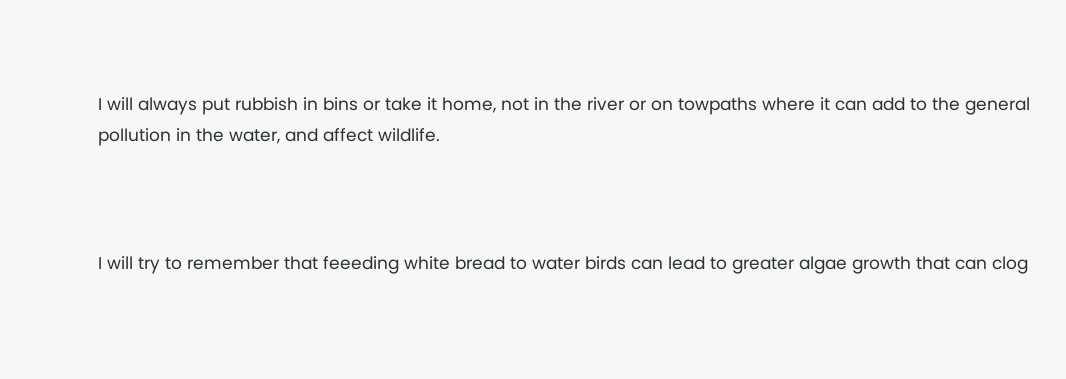I will always put rubbish in bins or take it home, not in the river or on towpaths where it can add to the general pollution in the water, and affect wildlife.



I will try to remember that feeeding white bread to water birds can lead to greater algae growth that can clog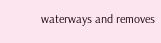waterways and removes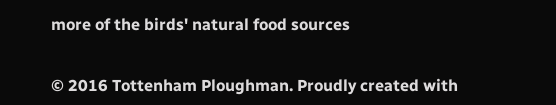more of the birds' natural food sources


© 2016 Tottenham Ploughman. Proudly created with